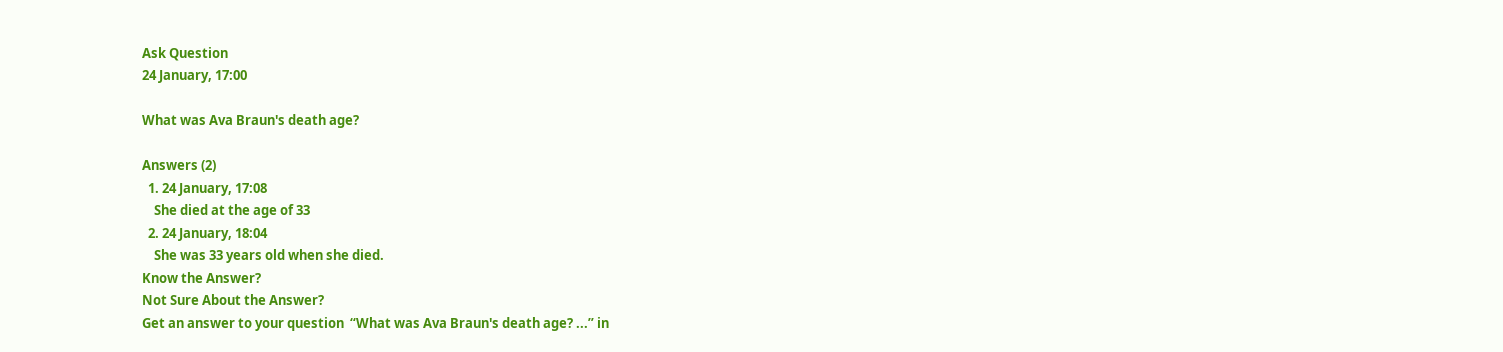Ask Question
24 January, 17:00

What was Ava Braun's death age?

Answers (2)
  1. 24 January, 17:08
    She died at the age of 33
  2. 24 January, 18:04
    She was 33 years old when she died.
Know the Answer?
Not Sure About the Answer?
Get an answer to your question  “What was Ava Braun's death age? ...” in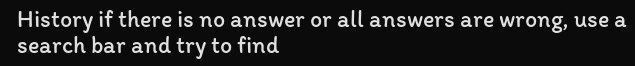History if there is no answer or all answers are wrong, use a search bar and try to find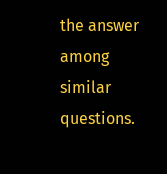the answer among similar questions.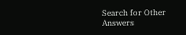Search for Other Answers